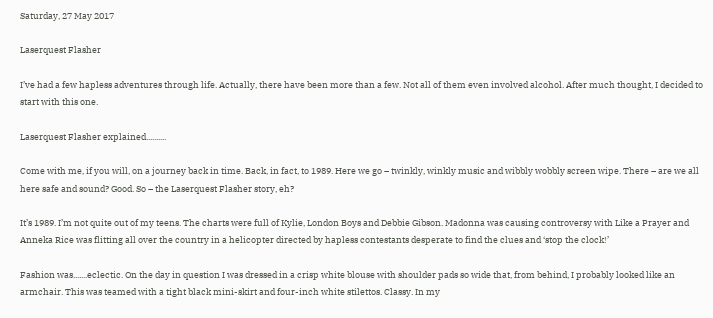Saturday, 27 May 2017

Laserquest Flasher

I’ve had a few hapless adventures through life. Actually, there have been more than a few. Not all of them even involved alcohol. After much thought, I decided to start with this one.

Laserquest Flasher explained..........

Come with me, if you will, on a journey back in time. Back, in fact, to 1989. Here we go – twinkly, winkly music and wibbly wobbly screen wipe. There – are we all here safe and sound? Good. So – the Laserquest Flasher story, eh?

It’s 1989. I’m not quite out of my teens. The charts were full of Kylie, London Boys and Debbie Gibson. Madonna was causing controversy with Like a Prayer and Anneka Rice was flitting all over the country in a helicopter directed by hapless contestants desperate to find the clues and ‘stop the clock!’

Fashion was.......eclectic. On the day in question I was dressed in a crisp white blouse with shoulder pads so wide that, from behind, I probably looked like an armchair. This was teamed with a tight black mini-skirt and four-inch white stilettos. Classy. In my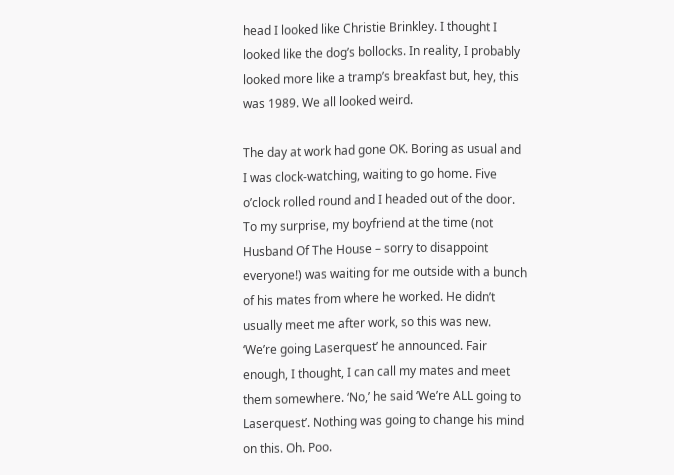head I looked like Christie Brinkley. I thought I looked like the dog’s bollocks. In reality, I probably looked more like a tramp’s breakfast but, hey, this was 1989. We all looked weird.

The day at work had gone OK. Boring as usual and I was clock-watching, waiting to go home. Five o’clock rolled round and I headed out of the door. To my surprise, my boyfriend at the time (not Husband Of The House – sorry to disappoint everyone!) was waiting for me outside with a bunch of his mates from where he worked. He didn’t usually meet me after work, so this was new. ‘We’re going Laserquest’ he announced. Fair enough, I thought, I can call my mates and meet them somewhere. ‘No,’ he said ‘We’re ALL going to Laserquest’. Nothing was going to change his mind on this. Oh. Poo.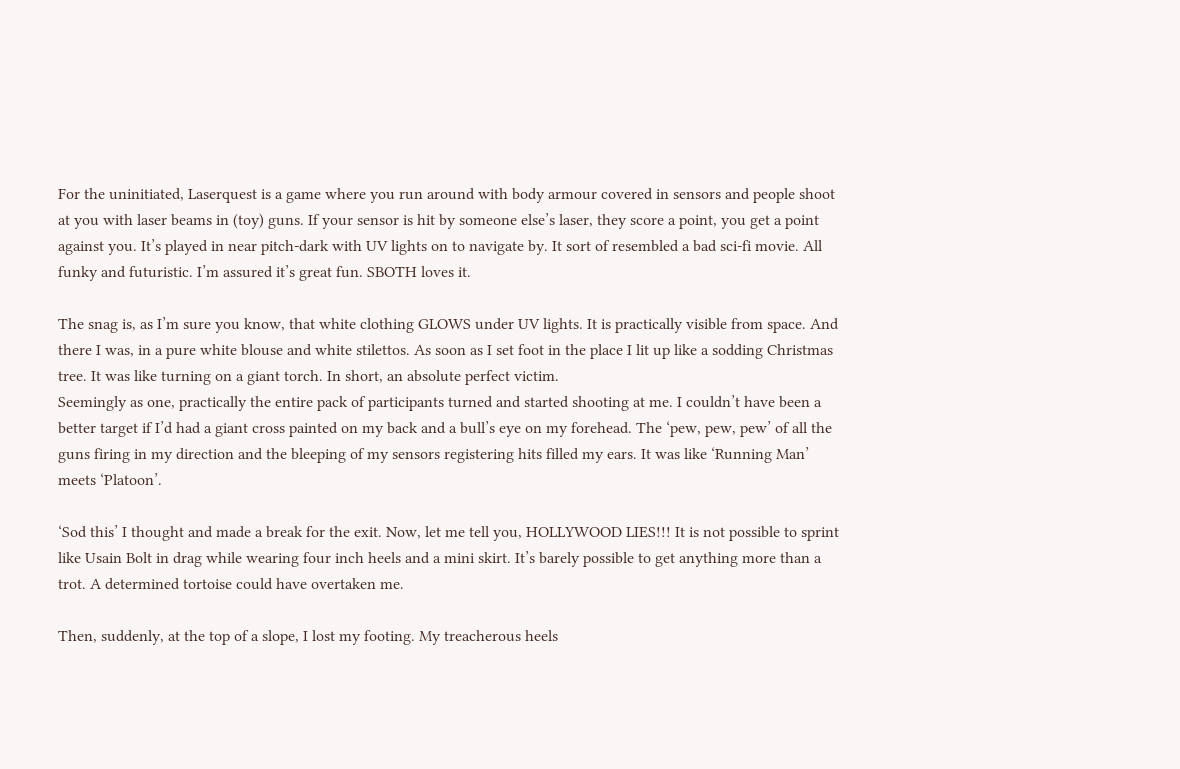For the uninitiated, Laserquest is a game where you run around with body armour covered in sensors and people shoot at you with laser beams in (toy) guns. If your sensor is hit by someone else’s laser, they score a point, you get a point against you. It’s played in near pitch-dark with UV lights on to navigate by. It sort of resembled a bad sci-fi movie. All funky and futuristic. I’m assured it’s great fun. SBOTH loves it.

The snag is, as I’m sure you know, that white clothing GLOWS under UV lights. It is practically visible from space. And there I was, in a pure white blouse and white stilettos. As soon as I set foot in the place I lit up like a sodding Christmas tree. It was like turning on a giant torch. In short, an absolute perfect victim.
Seemingly as one, practically the entire pack of participants turned and started shooting at me. I couldn’t have been a better target if I’d had a giant cross painted on my back and a bull’s eye on my forehead. The ‘pew, pew, pew’ of all the guns firing in my direction and the bleeping of my sensors registering hits filled my ears. It was like ‘Running Man’ meets ‘Platoon’.

‘Sod this’ I thought and made a break for the exit. Now, let me tell you, HOLLYWOOD LIES!!! It is not possible to sprint like Usain Bolt in drag while wearing four inch heels and a mini skirt. It’s barely possible to get anything more than a trot. A determined tortoise could have overtaken me.

Then, suddenly, at the top of a slope, I lost my footing. My treacherous heels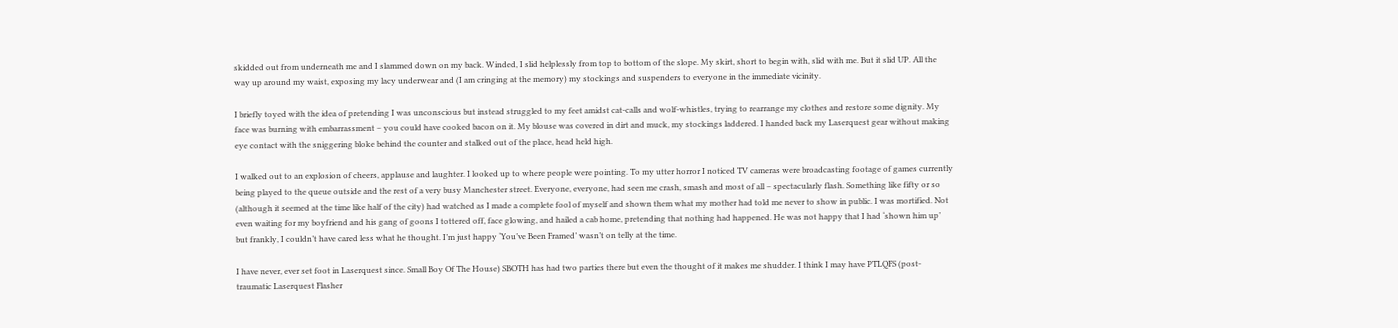skidded out from underneath me and I slammed down on my back. Winded, I slid helplessly from top to bottom of the slope. My skirt, short to begin with, slid with me. But it slid UP. All the way up around my waist, exposing my lacy underwear and (I am cringing at the memory) my stockings and suspenders to everyone in the immediate vicinity.

I briefly toyed with the idea of pretending I was unconscious but instead struggled to my feet amidst cat-calls and wolf-whistles, trying to rearrange my clothes and restore some dignity. My face was burning with embarrassment – you could have cooked bacon on it. My blouse was covered in dirt and muck, my stockings laddered. I handed back my Laserquest gear without making eye contact with the sniggering bloke behind the counter and stalked out of the place, head held high.

I walked out to an explosion of cheers, applause and laughter. I looked up to where people were pointing. To my utter horror I noticed TV cameras were broadcasting footage of games currently being played to the queue outside and the rest of a very busy Manchester street. Everyone, everyone, had seen me crash, smash and most of all – spectacularly flash. Something like fifty or so (although it seemed at the time like half of the city) had watched as I made a complete fool of myself and shown them what my mother had told me never to show in public. I was mortified. Not even waiting for my boyfriend and his gang of goons I tottered off, face glowing, and hailed a cab home, pretending that nothing had happened. He was not happy that I had ‘shown him up’ but frankly, I couldn’t have cared less what he thought. I’m just happy ‘You’ve Been Framed’ wasn’t on telly at the time.

I have never, ever set foot in Laserquest since. Small Boy Of The House) SBOTH has had two parties there but even the thought of it makes me shudder. I think I may have PTLQFS (post-traumatic Laserquest Flasher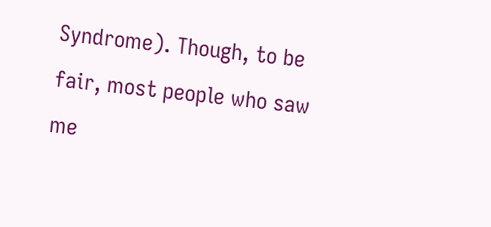Syndrome). Though, to be fair, most people who saw me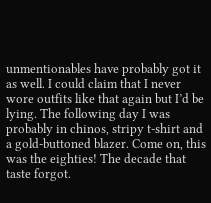unmentionables have probably got it as well. I could claim that I never wore outfits like that again but I’d be lying. The following day I was probably in chinos, stripy t-shirt and a gold-buttoned blazer. Come on, this was the eighties! The decade that taste forgot.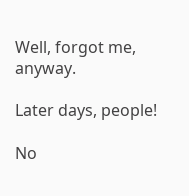Well, forgot me, anyway.

Later days, people!

No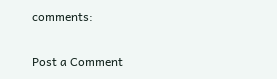comments:

Post a Comment